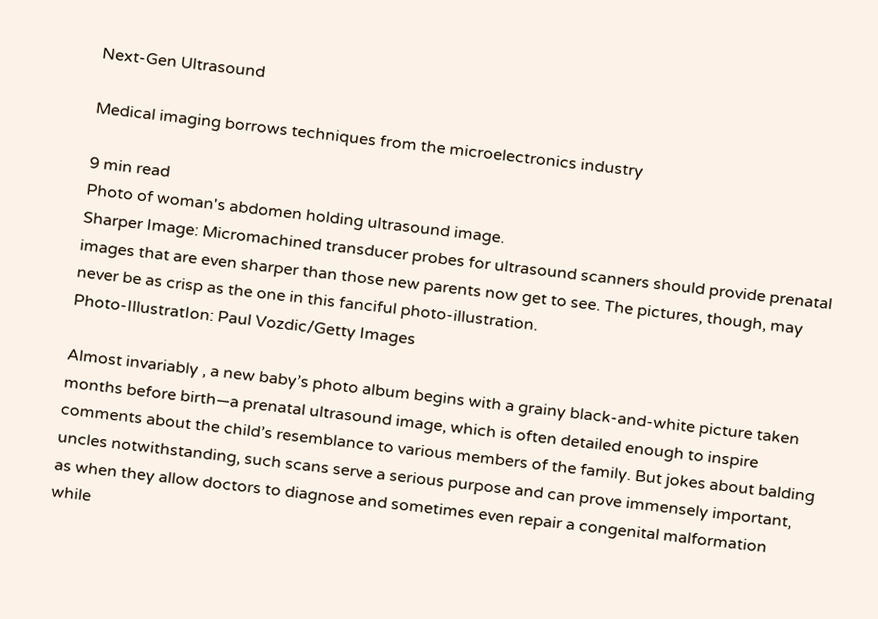Next-Gen Ultrasound

Medical imaging borrows techniques from the microelectronics industry

9 min read
Photo of woman's abdomen holding ultrasound image.
Sharper Image: Micromachined transducer probes for ultrasound scanners should provide prenatal images that are even sharper than those new parents now get to see. The pictures, though, may never be as crisp as the one in this fanciful photo-illustration.
Photo-IllustratIon: Paul Vozdic/Getty Images

Almost invariably , a new baby’s photo album begins with a grainy black-and-white picture taken months before birth—a prenatal ultrasound image, which is often detailed enough to inspire comments about the child’s resemblance to various members of the family. But jokes about balding uncles notwithstanding, such scans serve a serious purpose and can prove immensely important, as when they allow doctors to diagnose and sometimes even repair a congenital malformation while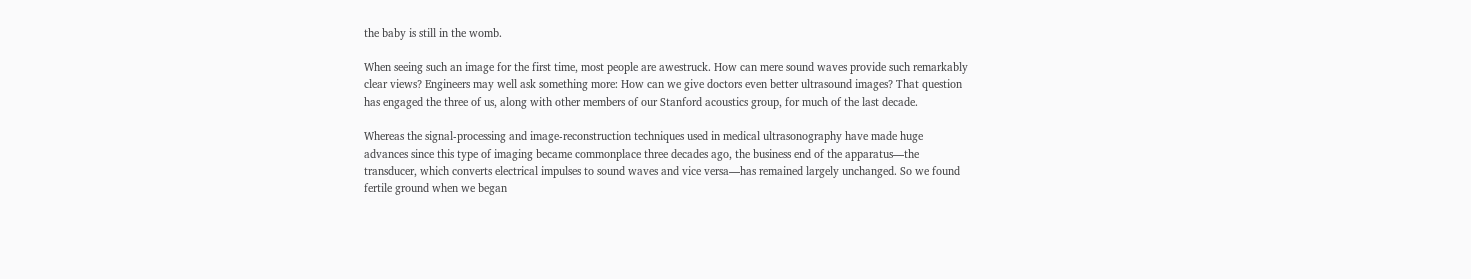the baby is still in the womb.

When seeing such an image for the first time, most people are awestruck. How can mere sound waves provide such remarkably clear views? Engineers may well ask something more: How can we give doctors even better ultrasound images? That question has engaged the three of us, along with other members of our Stanford acoustics group, for much of the last decade.

Whereas the signal-processing and image-reconstruction techniques used in medical ultrasonography have made huge advances since this type of imaging became commonplace three decades ago, the business end of the apparatus—the transducer, which converts electrical impulses to sound waves and vice versa—has remained largely unchanged. So we found fertile ground when we began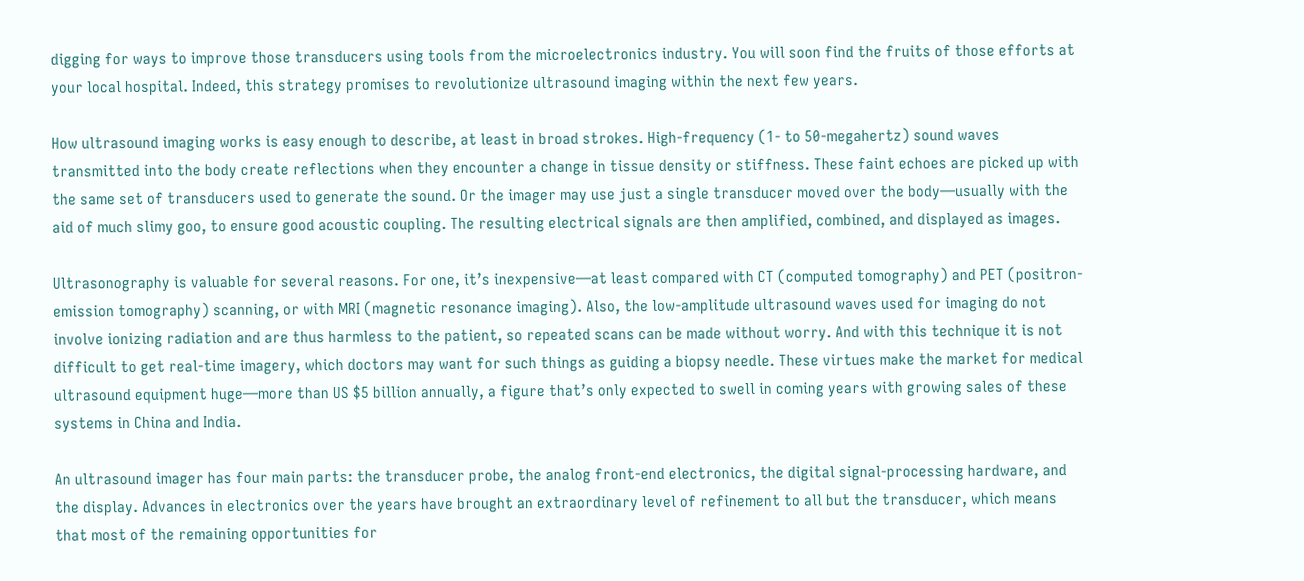digging for ways to improve those transducers using tools from the microelectronics industry. You will soon find the fruits of those efforts at your local hospital. Indeed, this strategy promises to revolutionize ultrasound imaging within the next few years.

How ultrasound imaging works is easy enough to describe, at least in broad strokes. High-frequency (1- to 50-megahertz) sound waves transmitted into the body create reflections when they encounter a change in tissue density or stiffness. These faint echoes are picked up with the same set of transducers used to generate the sound. Or the imager may use just a single transducer moved over the body—usually with the aid of much slimy goo, to ensure good acoustic coupling. The resulting electrical signals are then amplified, combined, and displayed as images.

Ultrasonography is valuable for several reasons. For one, it’s inexpensive—at least compared with CT (computed tomography) and PET (positron-emission tomography) scanning, or with MRI (magnetic resonance imaging). Also, the low-amplitude ultrasound waves used for imaging do not involve ionizing radiation and are thus harmless to the patient, so repeated scans can be made without worry. And with this technique it is not difficult to get real-time imagery, which doctors may want for such things as guiding a biopsy needle. These virtues make the market for medical ultrasound equipment huge—more than US $5 billion annually, a figure that’s only expected to swell in coming years with growing sales of these systems in China and India.

An ultrasound imager has four main parts: the transducer probe, the analog front-end electronics, the digital signal-processing hardware, and the display. Advances in electronics over the years have brought an extraordinary level of refinement to all but the transducer, which means that most of the remaining opportunities for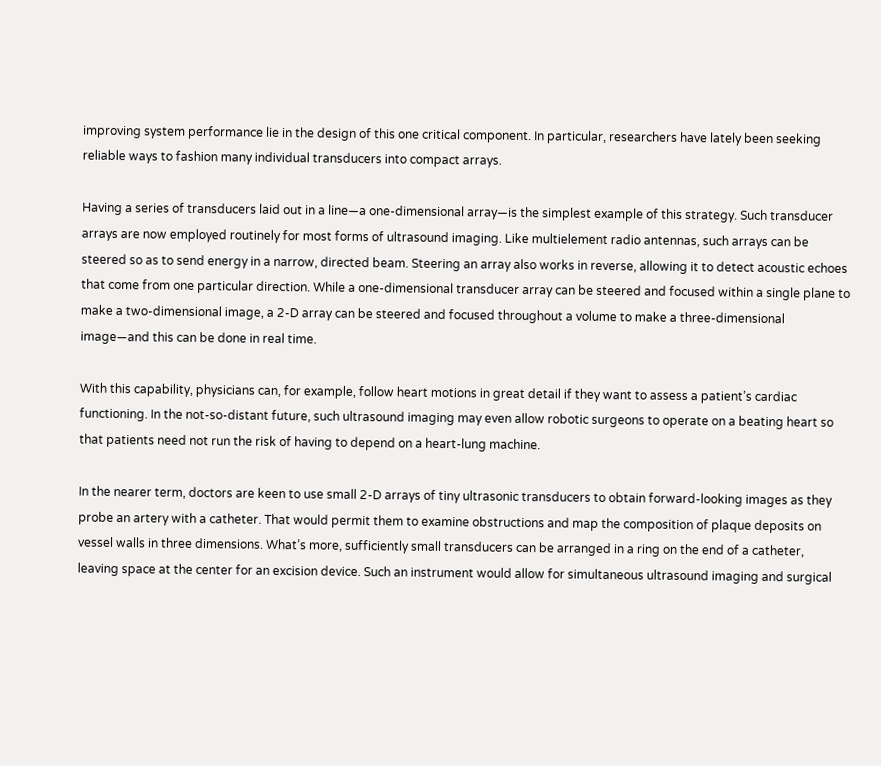improving system performance lie in the design of this one critical component. In particular, researchers have lately been seeking reliable ways to fashion many individual transducers into compact arrays.

Having a series of transducers laid out in a line—a one-dimensional array—is the simplest example of this strategy. Such transducer arrays are now employed routinely for most forms of ultrasound imaging. Like multielement radio antennas, such arrays can be steered so as to send energy in a narrow, directed beam. Steering an array also works in reverse, allowing it to detect acoustic echoes that come from one particular direction. While a one-dimensional transducer array can be steered and focused within a single plane to make a two-dimensional image, a 2-D array can be steered and focused throughout a volume to make a three-dimensional image—and this can be done in real time.

With this capability, physicians can, for example, follow heart motions in great detail if they want to assess a patient’s cardiac functioning. In the not-so-distant future, such ultrasound imaging may even allow robotic surgeons to operate on a beating heart so that patients need not run the risk of having to depend on a heart-lung machine.

In the nearer term, doctors are keen to use small 2-D arrays of tiny ultrasonic transducers to obtain forward-looking images as they probe an artery with a catheter. That would permit them to examine obstructions and map the composition of plaque deposits on vessel walls in three dimensions. What’s more, sufficiently small transducers can be arranged in a ring on the end of a catheter, leaving space at the center for an excision device. Such an instrument would allow for simultaneous ultrasound imaging and surgical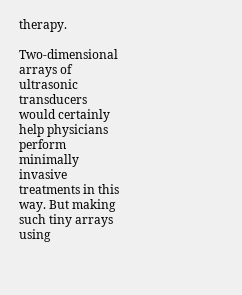therapy.

Two-dimensional arrays of ultrasonic transducers would certainly help physicians perform minimally invasive treatments in this way. But making such tiny arrays using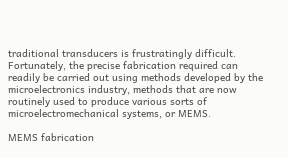traditional transducers is frustratingly difficult. Fortunately, the precise fabrication required can readily be carried out using methods developed by the microelectronics industry, methods that are now routinely used to produce various sorts of microelectromechanical systems, or MEMS.

MEMS fabrication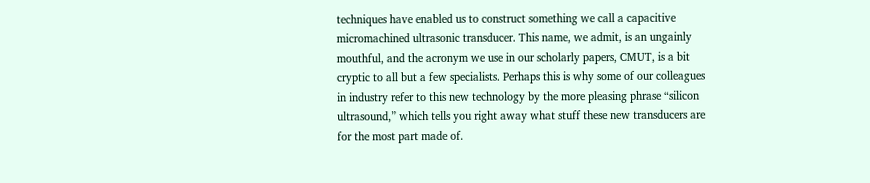techniques have enabled us to construct something we call a capacitive micromachined ultrasonic transducer. This name, we admit, is an ungainly mouthful, and the acronym we use in our scholarly papers, CMUT, is a bit cryptic to all but a few specialists. Perhaps this is why some of our colleagues in industry refer to this new technology by the more pleasing phrase “silicon ultrasound,” which tells you right away what stuff these new transducers are for the most part made of.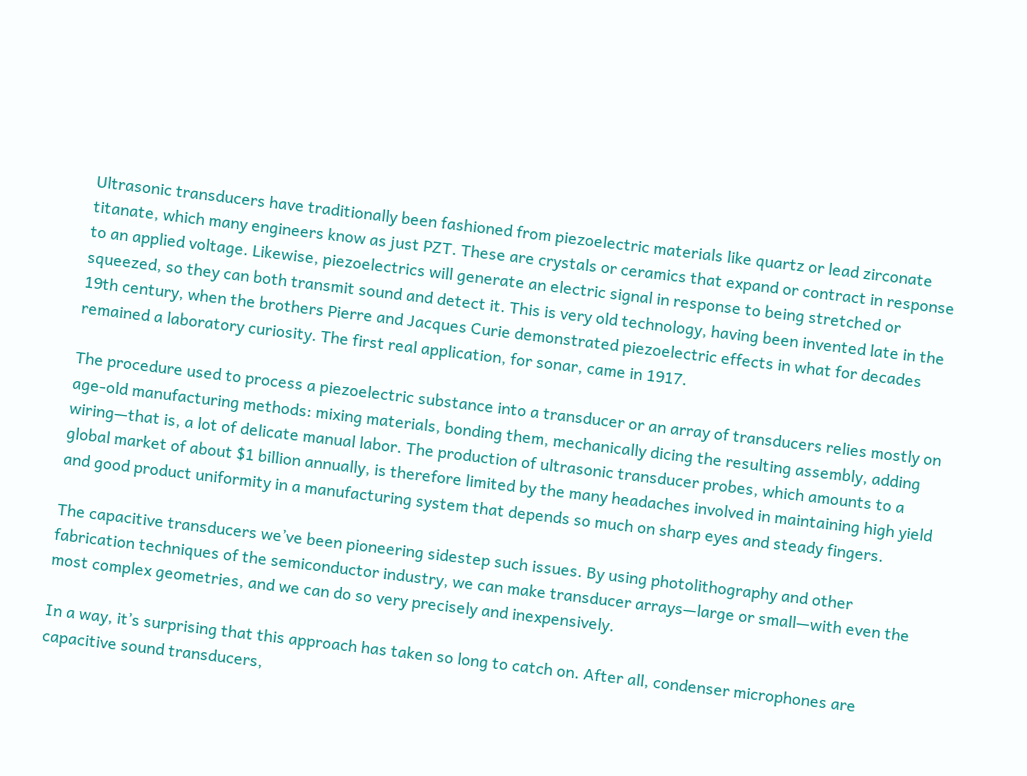Ultrasonic transducers have traditionally been fashioned from piezoelectric materials like quartz or lead zirconate titanate, which many engineers know as just PZT. These are crystals or ceramics that expand or contract in response to an applied voltage. Likewise, piezoelectrics will generate an electric signal in response to being stretched or squeezed, so they can both transmit sound and detect it. This is very old technology, having been invented late in the 19th century, when the brothers Pierre and Jacques Curie demonstrated piezoelectric effects in what for decades remained a laboratory curiosity. The first real application, for sonar, came in 1917.

The procedure used to process a piezoelectric substance into a transducer or an array of transducers relies mostly on age-old manufacturing methods: mixing materials, bonding them, mechanically dicing the resulting assembly, adding wiring—that is, a lot of delicate manual labor. The production of ultrasonic transducer probes, which amounts to a global market of about $1 billion annually, is therefore limited by the many headaches involved in maintaining high yield and good product uniformity in a manufacturing system that depends so much on sharp eyes and steady fingers.

The capacitive transducers we’ve been pioneering sidestep such issues. By using photolithography and other fabrication techniques of the semiconductor industry, we can make transducer arrays—large or small—with even the most complex geometries, and we can do so very precisely and inexpensively.

In a way, it’s surprising that this approach has taken so long to catch on. After all, condenser microphones are capacitive sound transducers,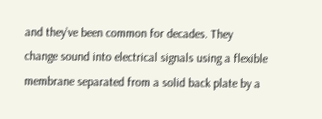and they’ve been common for decades. They change sound into electrical signals using a flexible membrane separated from a solid back plate by a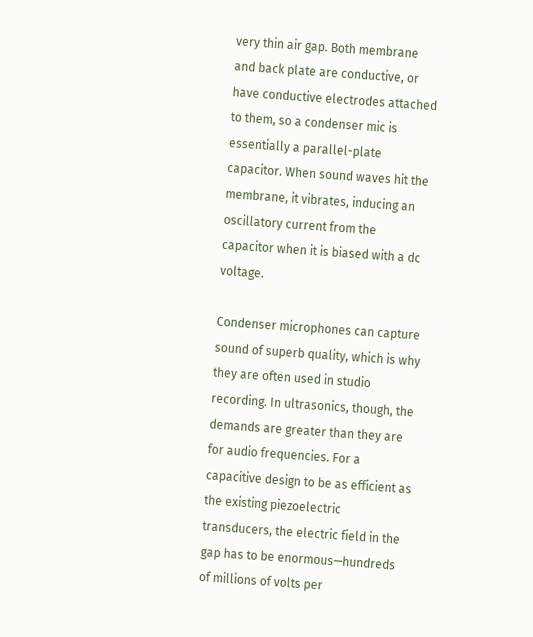very thin air gap. Both membrane and back plate are conductive, or have conductive electrodes attached to them, so a condenser mic is essentially a parallel-plate capacitor. When sound waves hit the membrane, it vibrates, inducing an oscillatory current from the capacitor when it is biased with a dc voltage.

Condenser microphones can capture sound of superb quality, which is why they are often used in studio recording. In ultrasonics, though, the demands are greater than they are for audio frequencies. For a capacitive design to be as efficient as the existing piezoelectric transducers, the electric field in the gap has to be enormous—hundreds of millions of volts per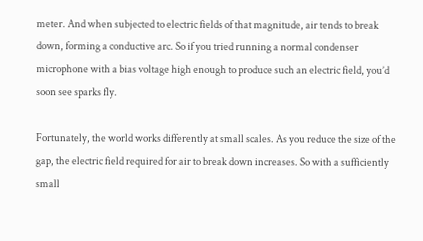meter. And when subjected to electric fields of that magnitude, air tends to break down, forming a conductive arc. So if you tried running a normal condenser microphone with a bias voltage high enough to produce such an electric field, you’d soon see sparks fly.

Fortunately, the world works differently at small scales. As you reduce the size of the gap, the electric field required for air to break down increases. So with a sufficiently small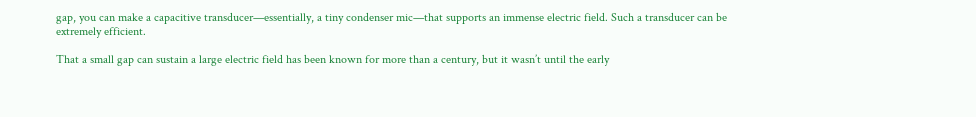gap, you can make a capacitive transducer—essentially, a tiny condenser mic—that supports an immense electric field. Such a transducer can be extremely efficient.

That a small gap can sustain a large electric field has been known for more than a century, but it wasn’t until the early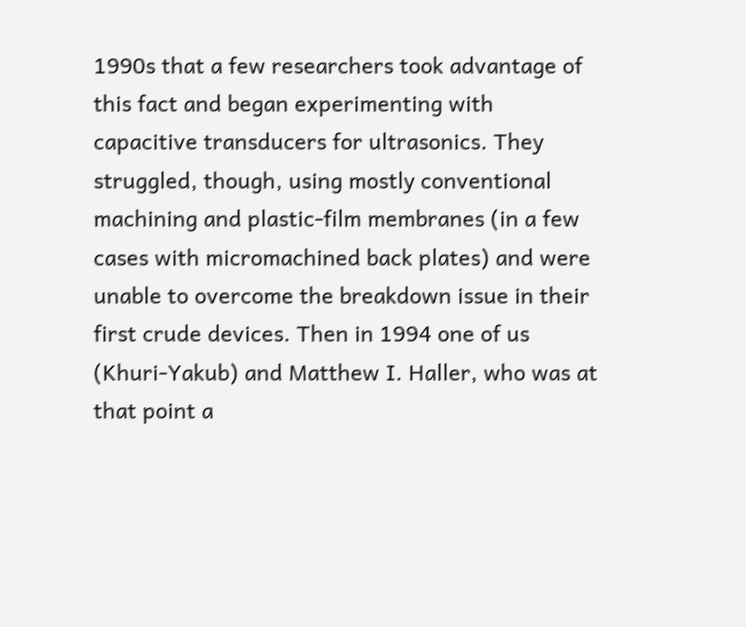1990s that a few researchers took advantage of this fact and began experimenting with capacitive transducers for ultrasonics. They struggled, though, using mostly conventional machining and plastic-film membranes (in a few cases with micromachined back plates) and were unable to overcome the breakdown issue in their first crude devices. Then in 1994 one of us (Khuri-Yakub) and Matthew I. Haller, who was at that point a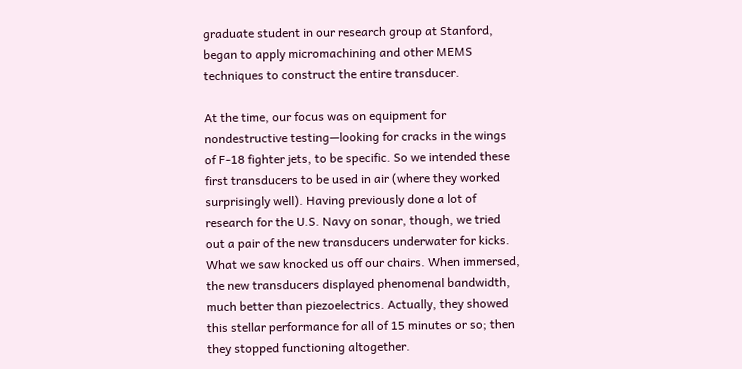graduate student in our research group at Stanford, began to apply micromachining and other MEMS techniques to construct the entire transducer.

At the time, our focus was on equipment for nondestructive testing—looking for cracks in the wings of F-18 fighter jets, to be specific. So we intended these first transducers to be used in air (where they worked surprisingly well). Having previously done a lot of research for the U.S. Navy on sonar, though, we tried out a pair of the new transducers underwater for kicks. What we saw knocked us off our chairs. When immersed, the new transducers displayed phenomenal bandwidth, much better than piezoelectrics. Actually, they showed this stellar performance for all of 15 minutes or so; then they stopped functioning altogether.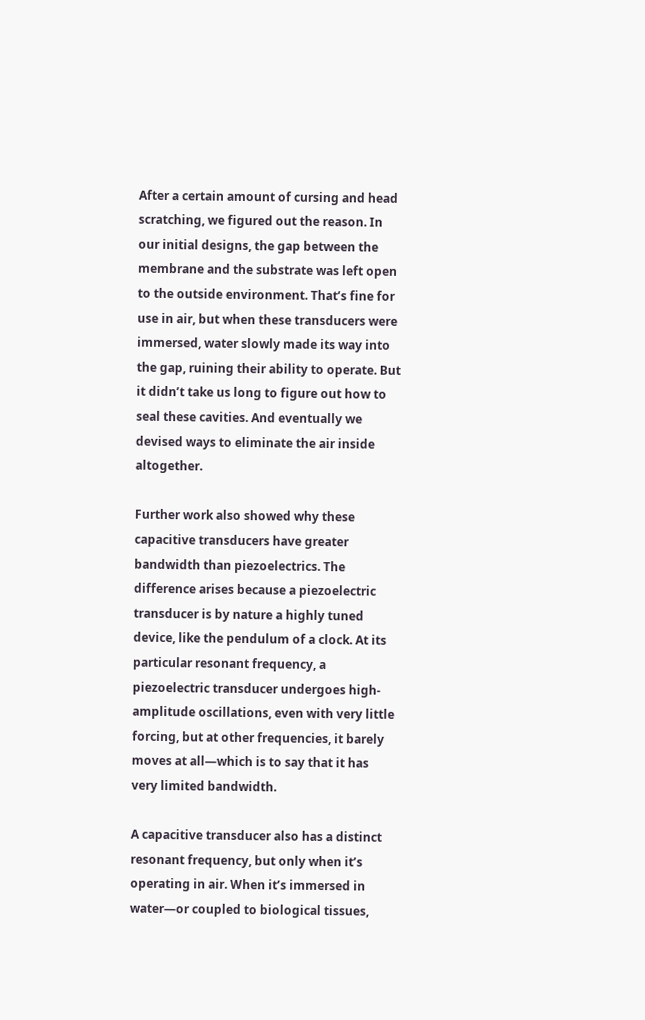After a certain amount of cursing and head scratching, we figured out the reason. In our initial designs, the gap between the membrane and the substrate was left open to the outside environment. That’s fine for use in air, but when these transducers were immersed, water slowly made its way into the gap, ruining their ability to operate. But it didn’t take us long to figure out how to seal these cavities. And eventually we devised ways to eliminate the air inside altogether.

Further work also showed why these capacitive transducers have greater bandwidth than piezoelectrics. The difference arises because a piezoelectric transducer is by nature a highly tuned device, like the pendulum of a clock. At its particular resonant frequency, a piezoelectric transducer undergoes high-amplitude oscillations, even with very little forcing, but at other frequencies, it barely moves at all—which is to say that it has very limited bandwidth.

A capacitive transducer also has a distinct resonant frequency, but only when it’s operating in air. When it’s immersed in water—or coupled to biological tissues,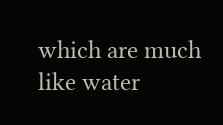which are much like water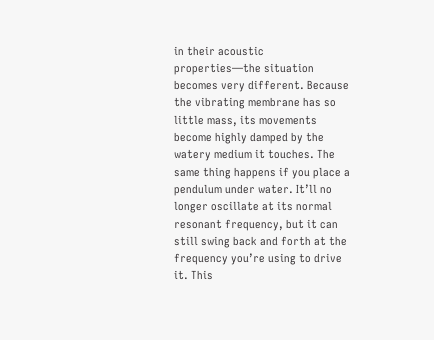in their acoustic properties—the situation becomes very different. Because the vibrating membrane has so little mass, its movements become highly damped by the watery medium it touches. The same thing happens if you place a pendulum under water. It’ll no longer oscillate at its normal resonant frequency, but it can still swing back and forth at the frequency you’re using to drive it. This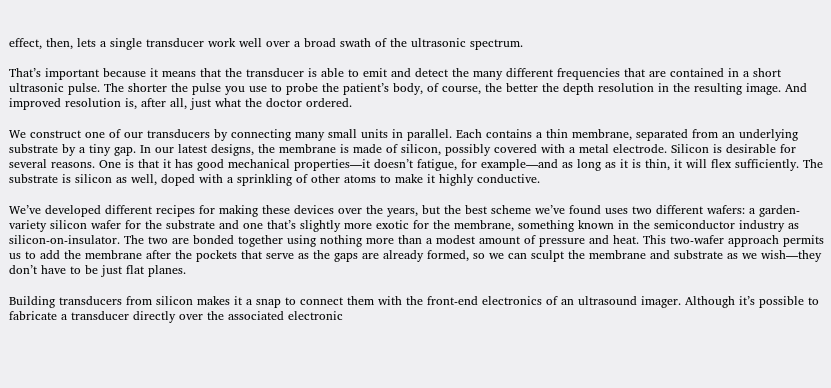effect, then, lets a single transducer work well over a broad swath of the ultrasonic spectrum.

That’s important because it means that the transducer is able to emit and detect the many different frequencies that are contained in a short ultrasonic pulse. The shorter the pulse you use to probe the patient’s body, of course, the better the depth resolution in the resulting image. And improved resolution is, after all, just what the doctor ordered.

We construct one of our transducers by connecting many small units in parallel. Each contains a thin membrane, separated from an underlying substrate by a tiny gap. In our latest designs, the membrane is made of silicon, possibly covered with a metal electrode. Silicon is desirable for several reasons. One is that it has good mechanical properties—it doesn’t fatigue, for example—and as long as it is thin, it will flex sufficiently. The substrate is silicon as well, doped with a sprinkling of other atoms to make it highly conductive.

We’ve developed different recipes for making these devices over the years, but the best scheme we’ve found uses two different wafers: a garden-variety silicon wafer for the substrate and one that’s slightly more exotic for the membrane, something known in the semiconductor industry as silicon-on-insulator. The two are bonded together using nothing more than a modest amount of pressure and heat. This two-wafer approach permits us to add the membrane after the pockets that serve as the gaps are already formed, so we can sculpt the membrane and substrate as we wish—they don’t have to be just flat planes.

Building transducers from silicon makes it a snap to connect them with the front-end electronics of an ultrasound imager. Although it’s possible to fabricate a transducer directly over the associated electronic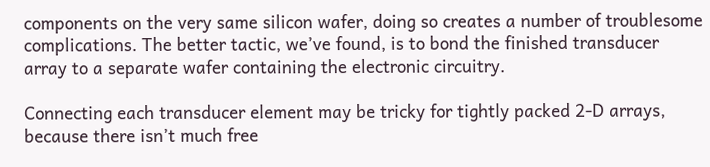components on the very same silicon wafer, doing so creates a number of troublesome complications. The better tactic, we’ve found, is to bond the finished transducer array to a separate wafer containing the electronic circuitry.

Connecting each transducer element may be tricky for tightly packed 2-D arrays, because there isn’t much free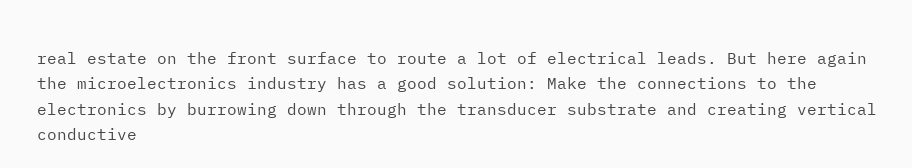real estate on the front surface to route a lot of electrical leads. But here again the microelectronics industry has a good solution: Make the connections to the electronics by burrowing down through the transducer substrate and creating vertical conductive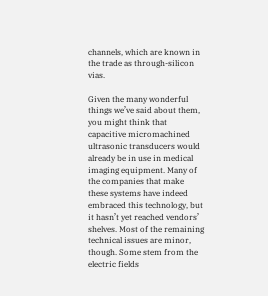channels, which are known in the trade as through-silicon vias.

Given the many wonderful things we’ve said about them, you might think that capacitive micromachined ultrasonic transducers would already be in use in medical imaging equipment. Many of the companies that make these systems have indeed embraced this technology, but it hasn’t yet reached vendors’ shelves. Most of the remaining technical issues are minor, though. Some stem from the electric fields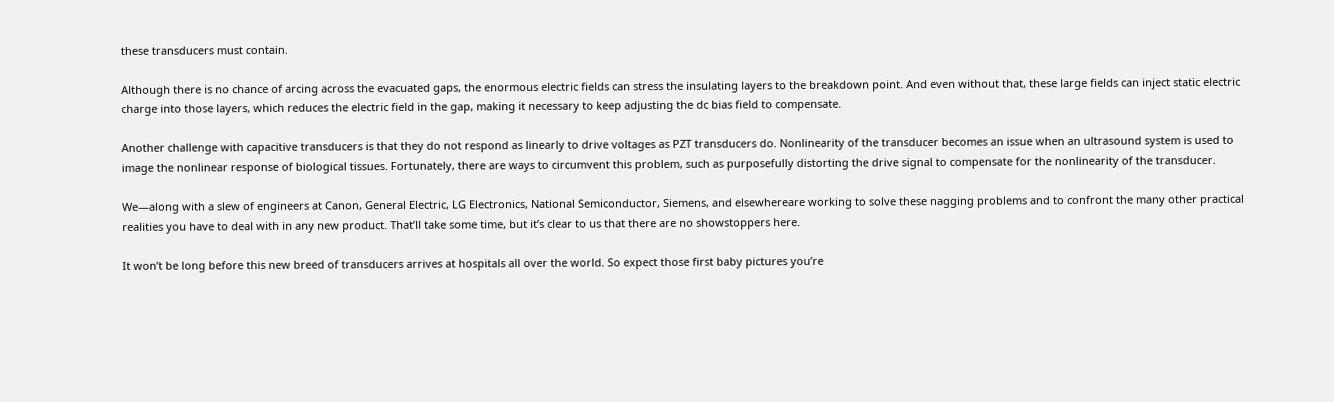these transducers must contain.

Although there is no chance of arcing across the evacuated gaps, the enormous electric fields can stress the insulating layers to the breakdown point. And even without that, these large fields can inject static electric charge into those layers, which reduces the electric field in the gap, making it necessary to keep adjusting the dc bias field to compensate.

Another challenge with capacitive transducers is that they do not respond as linearly to drive voltages as PZT transducers do. Nonlinearity of the transducer becomes an issue when an ultrasound system is used to image the nonlinear response of biological tissues. Fortunately, there are ways to circumvent this problem, such as purposefully distorting the drive signal to compensate for the nonlinearity of the transducer.

We—along with a slew of engineers at Canon, General Electric, LG Electronics, National Semiconductor, Siemens, and elsewhereare working to solve these nagging problems and to confront the many other practical realities you have to deal with in any new product. That’ll take some time, but it’s clear to us that there are no showstoppers here.

It won’t be long before this new breed of transducers arrives at hospitals all over the world. So expect those first baby pictures you’re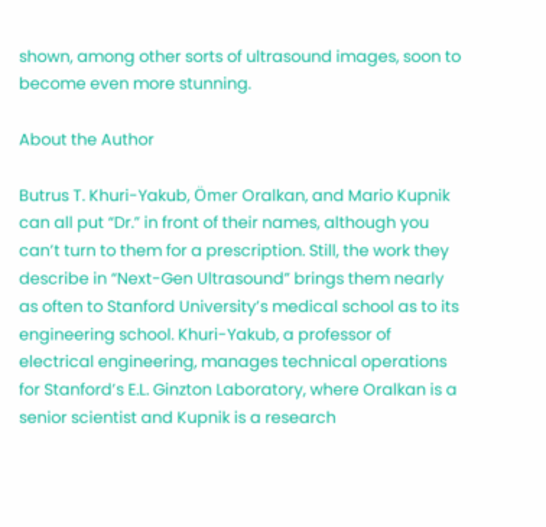shown, among other sorts of ultrasound images, soon to become even more stunning.

About the Author

Butrus T. Khuri-Yakub, Ömer Oralkan, and Mario Kupnik can all put “Dr.” in front of their names, although you can’t turn to them for a prescription. Still, the work they describe in “Next-Gen Ultrasound” brings them nearly as often to Stanford University’s medical school as to its engineering school. Khuri-Yakub, a professor of electrical engineering, manages technical operations for Stanford’s E.L. Ginzton Laboratory, where Oralkan is a senior scientist and Kupnik is a research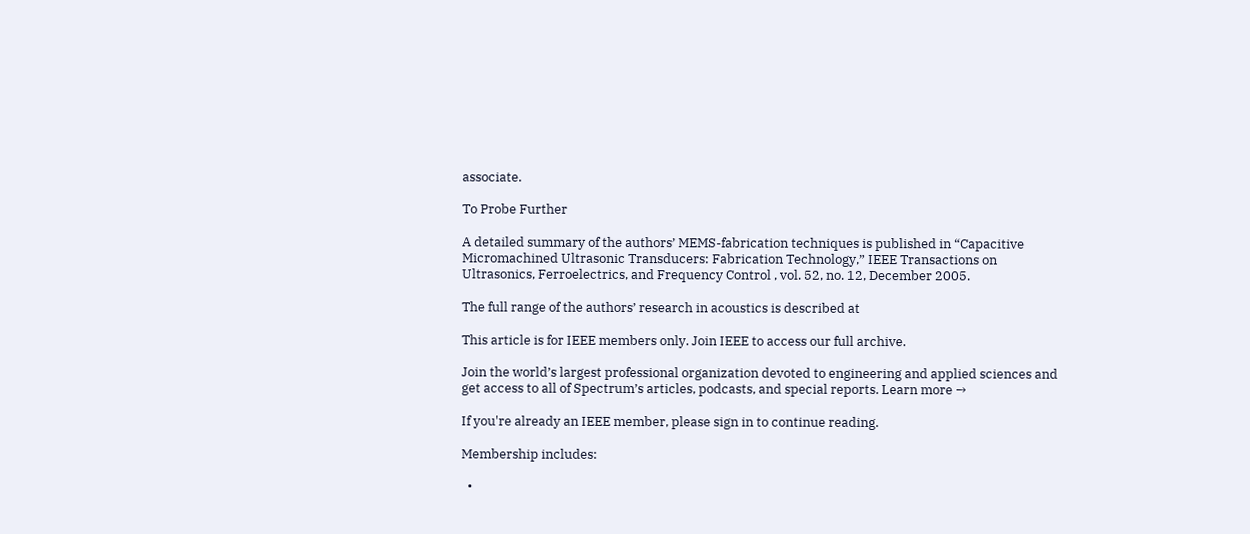associate.

To Probe Further

A detailed summary of the authors’ MEMS-fabrication techniques is published in “Capacitive Micromachined Ultrasonic Transducers: Fabrication Technology,” IEEE Transactions on Ultrasonics, Ferroelectrics, and Frequency Control , vol. 52, no. 12, December 2005.

The full range of the authors’ research in acoustics is described at

This article is for IEEE members only. Join IEEE to access our full archive.

Join the world’s largest professional organization devoted to engineering and applied sciences and get access to all of Spectrum’s articles, podcasts, and special reports. Learn more →

If you're already an IEEE member, please sign in to continue reading.

Membership includes:

  •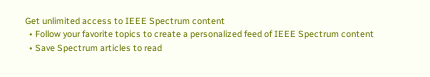Get unlimited access to IEEE Spectrum content
  • Follow your favorite topics to create a personalized feed of IEEE Spectrum content
  • Save Spectrum articles to read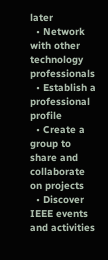later
  • Network with other technology professionals
  • Establish a professional profile
  • Create a group to share and collaborate on projects
  • Discover IEEE events and activities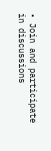• Join and participate in discussions